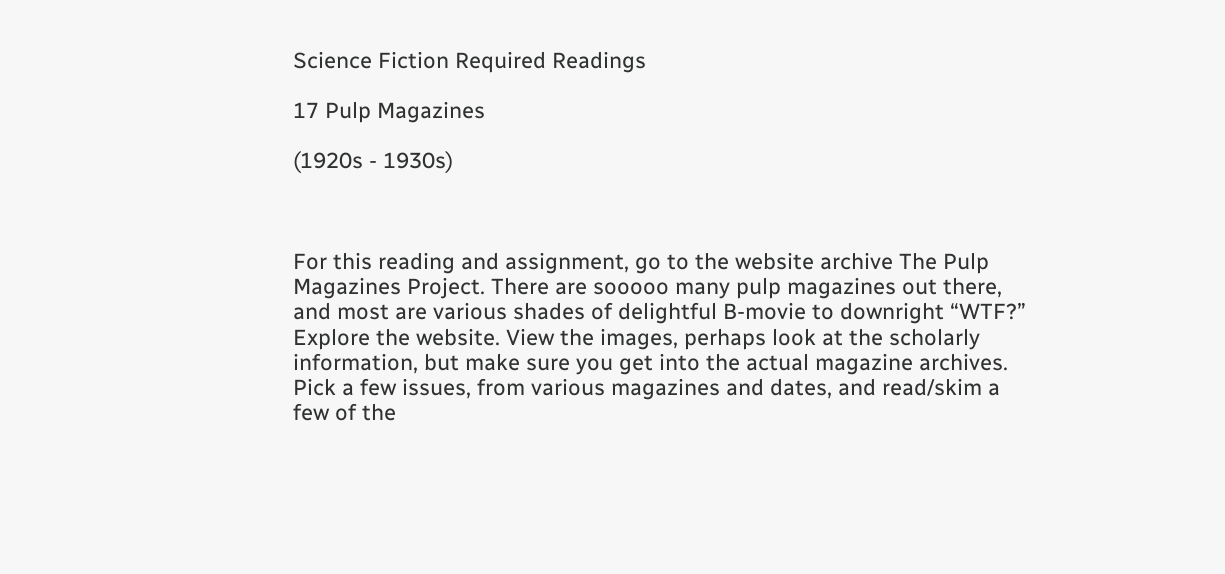Science Fiction Required Readings

17 Pulp Magazines

(1920s - 1930s)



For this reading and assignment, go to the website archive The Pulp Magazines Project. There are sooooo many pulp magazines out there, and most are various shades of delightful B-movie to downright “WTF?” Explore the website. View the images, perhaps look at the scholarly information, but make sure you get into the actual magazine archives. Pick a few issues, from various magazines and dates, and read/skim a few of the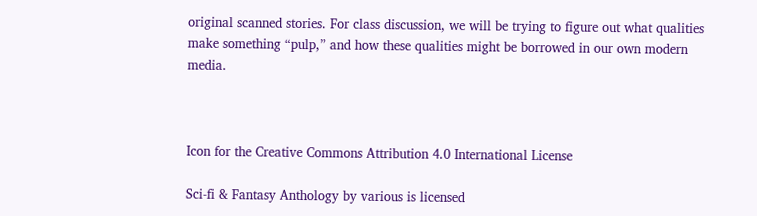original scanned stories. For class discussion, we will be trying to figure out what qualities make something “pulp,” and how these qualities might be borrowed in our own modern media.



Icon for the Creative Commons Attribution 4.0 International License

Sci-fi & Fantasy Anthology by various is licensed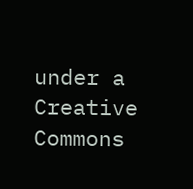under a Creative Commons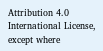Attribution 4.0 International License, except where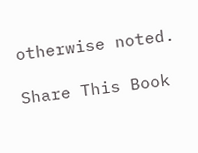otherwise noted.

Share This Book